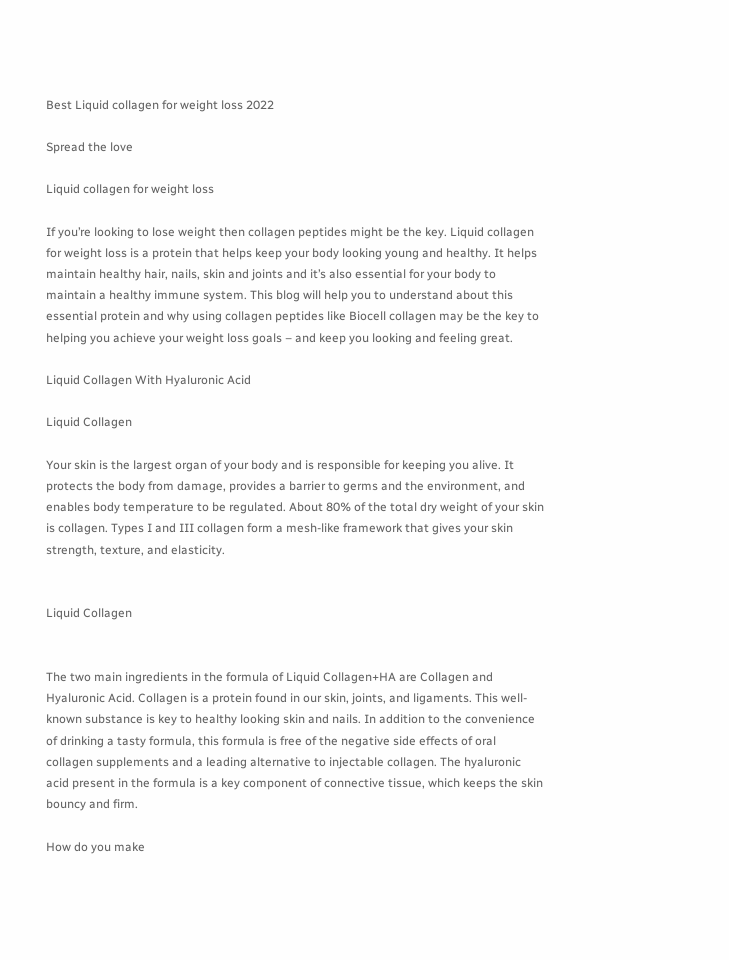Best Liquid collagen for weight loss 2022

Spread the love

Liquid collagen for weight loss

If you’re looking to lose weight then collagen peptides might be the key. Liquid collagen for weight loss is a protein that helps keep your body looking young and healthy. It helps maintain healthy hair, nails, skin and joints and it’s also essential for your body to maintain a healthy immune system. This blog will help you to understand about this essential protein and why using collagen peptides like Biocell collagen may be the key to helping you achieve your weight loss goals – and keep you looking and feeling great.

Liquid Collagen With Hyaluronic Acid

Liquid Collagen

Your skin is the largest organ of your body and is responsible for keeping you alive. It protects the body from damage, provides a barrier to germs and the environment, and enables body temperature to be regulated. About 80% of the total dry weight of your skin is collagen. Types I and III collagen form a mesh-like framework that gives your skin strength, texture, and elasticity.


Liquid Collagen


The two main ingredients in the formula of Liquid Collagen+HA are Collagen and Hyaluronic Acid. Collagen is a protein found in our skin, joints, and ligaments. This well-known substance is key to healthy looking skin and nails. In addition to the convenience of drinking a tasty formula, this formula is free of the negative side effects of oral collagen supplements and a leading alternative to injectable collagen. The hyaluronic acid present in the formula is a key component of connective tissue, which keeps the skin bouncy and firm.

How do you make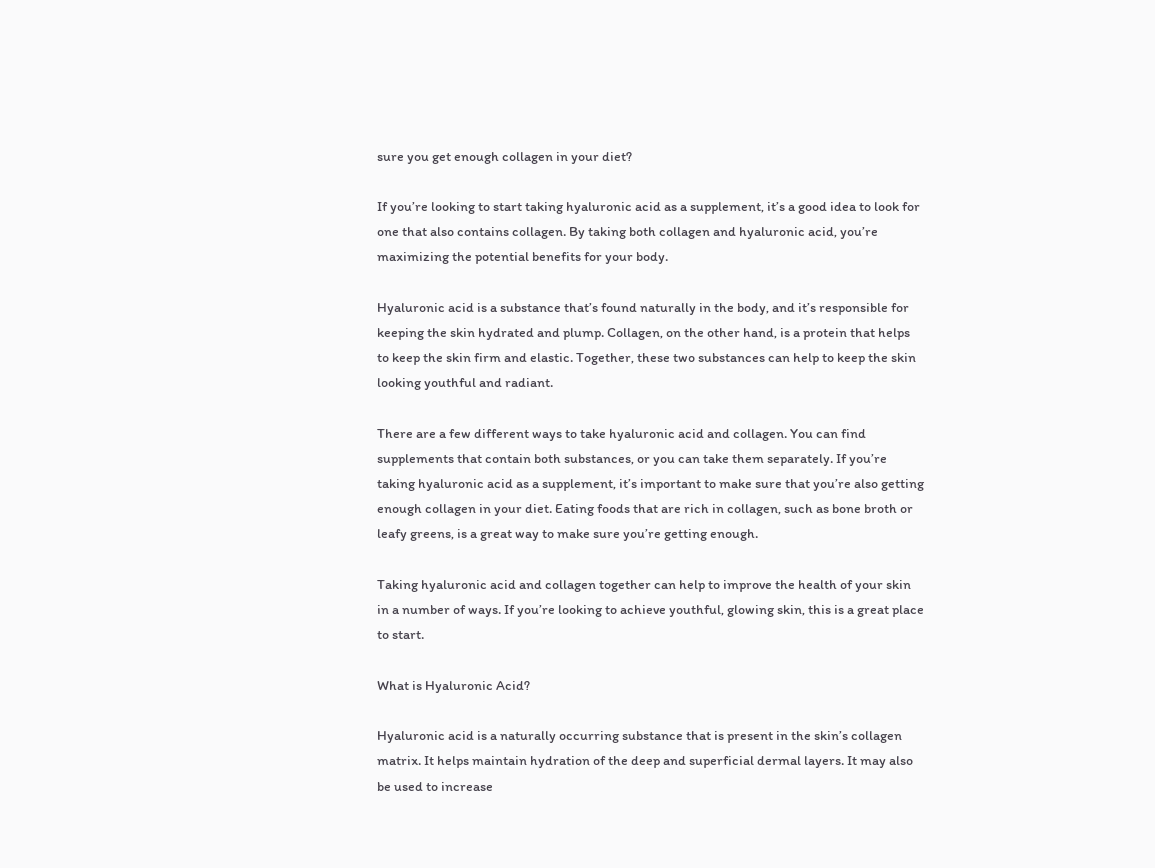sure you get enough collagen in your diet?

If you’re looking to start taking hyaluronic acid as a supplement, it’s a good idea to look for one that also contains collagen. By taking both collagen and hyaluronic acid, you’re maximizing the potential benefits for your body.

Hyaluronic acid is a substance that’s found naturally in the body, and it’s responsible for keeping the skin hydrated and plump. Collagen, on the other hand, is a protein that helps to keep the skin firm and elastic. Together, these two substances can help to keep the skin looking youthful and radiant.

There are a few different ways to take hyaluronic acid and collagen. You can find supplements that contain both substances, or you can take them separately. If you’re taking hyaluronic acid as a supplement, it’s important to make sure that you’re also getting enough collagen in your diet. Eating foods that are rich in collagen, such as bone broth or leafy greens, is a great way to make sure you’re getting enough.

Taking hyaluronic acid and collagen together can help to improve the health of your skin in a number of ways. If you’re looking to achieve youthful, glowing skin, this is a great place to start.

What is Hyaluronic Acid?

Hyaluronic acid is a naturally occurring substance that is present in the skin’s collagen matrix. It helps maintain hydration of the deep and superficial dermal layers. It may also be used to increase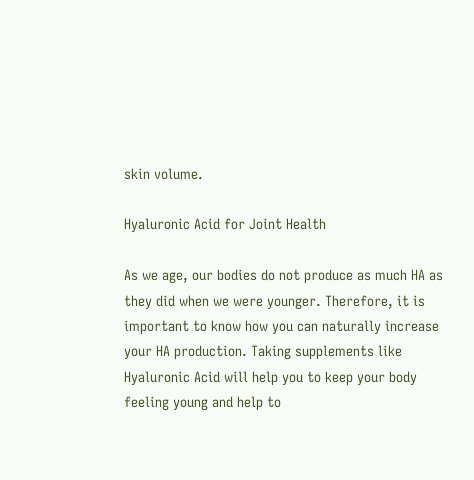skin volume.

Hyaluronic Acid for Joint Health

As we age, our bodies do not produce as much HA as they did when we were younger. Therefore, it is important to know how you can naturally increase your HA production. Taking supplements like Hyaluronic Acid will help you to keep your body feeling young and help to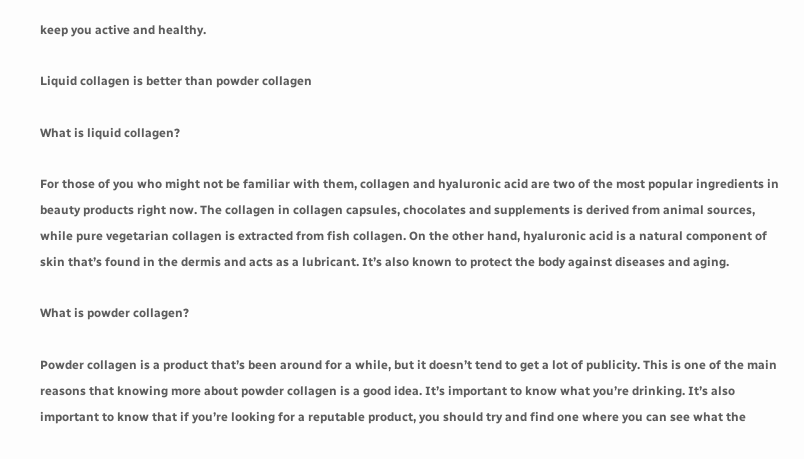keep you active and healthy.

Liquid collagen is better than powder collagen

What is liquid collagen?

For those of you who might not be familiar with them, collagen and hyaluronic acid are two of the most popular ingredients in beauty products right now. The collagen in collagen capsules, chocolates and supplements is derived from animal sources, while pure vegetarian collagen is extracted from fish collagen. On the other hand, hyaluronic acid is a natural component of skin that’s found in the dermis and acts as a lubricant. It’s also known to protect the body against diseases and aging.

What is powder collagen?

Powder collagen is a product that’s been around for a while, but it doesn’t tend to get a lot of publicity. This is one of the main reasons that knowing more about powder collagen is a good idea. It’s important to know what you’re drinking. It’s also important to know that if you’re looking for a reputable product, you should try and find one where you can see what the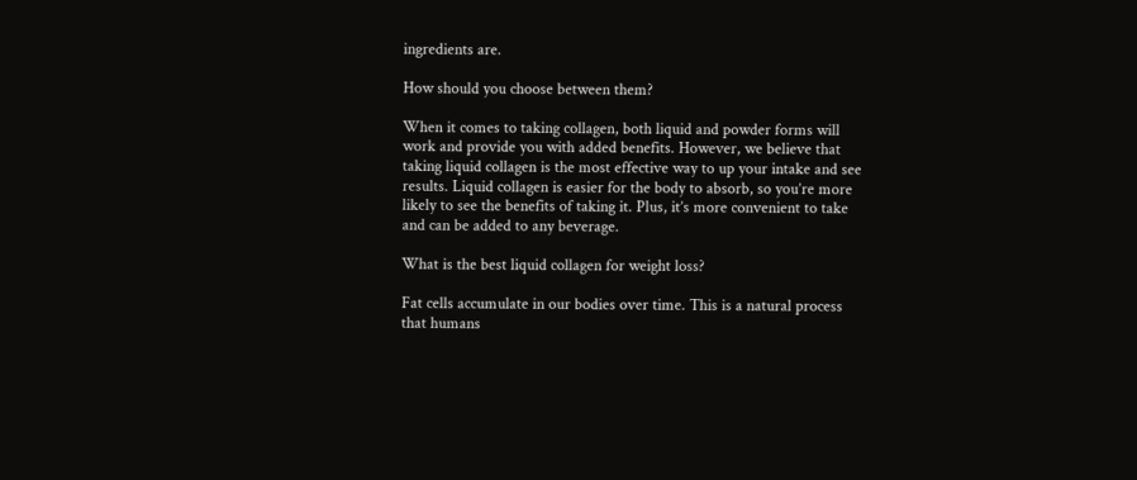ingredients are.

How should you choose between them?

When it comes to taking collagen, both liquid and powder forms will work and provide you with added benefits. However, we believe that taking liquid collagen is the most effective way to up your intake and see results. Liquid collagen is easier for the body to absorb, so you’re more likely to see the benefits of taking it. Plus, it’s more convenient to take and can be added to any beverage.

What is the best liquid collagen for weight loss?

Fat cells accumulate in our bodies over time. This is a natural process that humans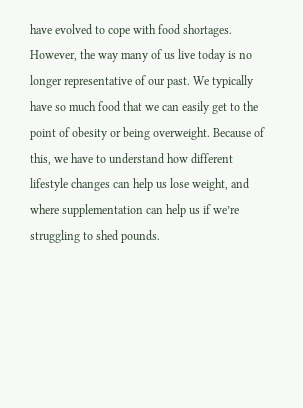have evolved to cope with food shortages. However, the way many of us live today is no longer representative of our past. We typically have so much food that we can easily get to the point of obesity or being overweight. Because of this, we have to understand how different lifestyle changes can help us lose weight, and where supplementation can help us if we’re struggling to shed pounds.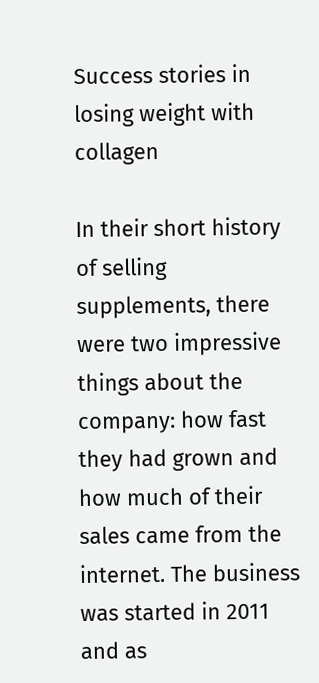Success stories in losing weight with collagen

In their short history of selling supplements, there were two impressive things about the company: how fast they had grown and how much of their sales came from the internet. The business was started in 2011 and as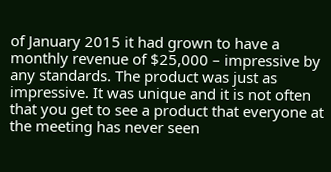of January 2015 it had grown to have a monthly revenue of $25,000 – impressive by any standards. The product was just as impressive. It was unique and it is not often that you get to see a product that everyone at the meeting has never seen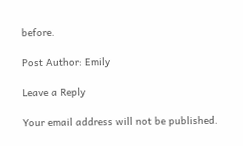before.

Post Author: Emily

Leave a Reply

Your email address will not be published.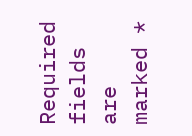Required fields are marked *